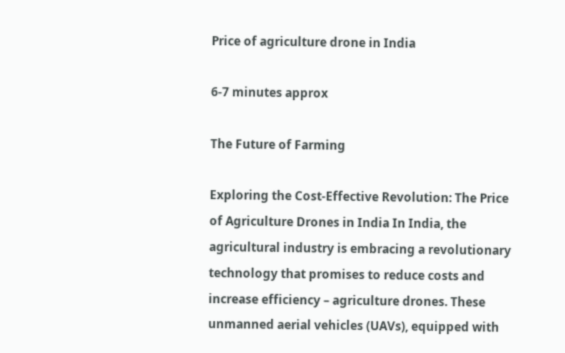Price of agriculture drone in India

6-7 minutes approx

The Future of Farming

Exploring the Cost-Effective Revolution: The Price of Agriculture Drones in India In India, the agricultural industry is embracing a revolutionary technology that promises to reduce costs and increase efficiency – agriculture drones. These unmanned aerial vehicles (UAVs), equipped with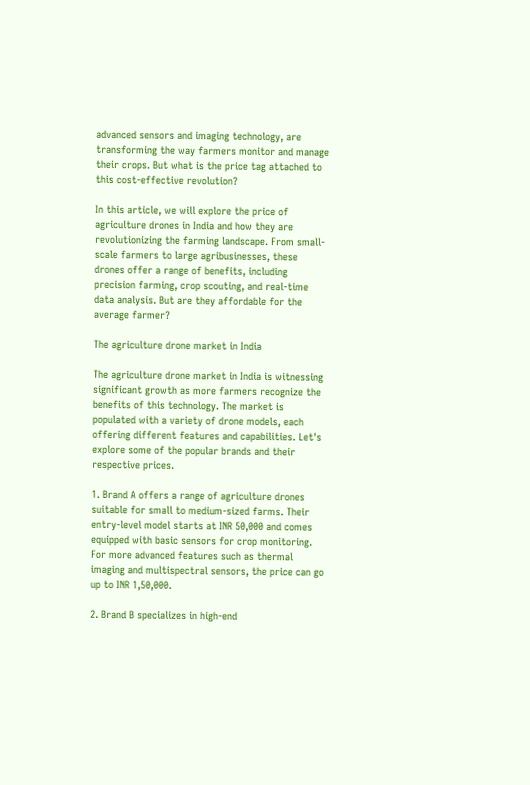advanced sensors and imaging technology, are transforming the way farmers monitor and manage their crops. But what is the price tag attached to this cost-effective revolution?

In this article, we will explore the price of agriculture drones in India and how they are revolutionizing the farming landscape. From small-scale farmers to large agribusinesses, these drones offer a range of benefits, including precision farming, crop scouting, and real-time data analysis. But are they affordable for the average farmer?

The agriculture drone market in India

The agriculture drone market in India is witnessing significant growth as more farmers recognize the benefits of this technology. The market is populated with a variety of drone models, each offering different features and capabilities. Let's explore some of the popular brands and their respective prices.

1. Brand A offers a range of agriculture drones suitable for small to medium-sized farms. Their entry-level model starts at INR 50,000 and comes equipped with basic sensors for crop monitoring. For more advanced features such as thermal imaging and multispectral sensors, the price can go up to INR 1,50,000.

2. Brand B specializes in high-end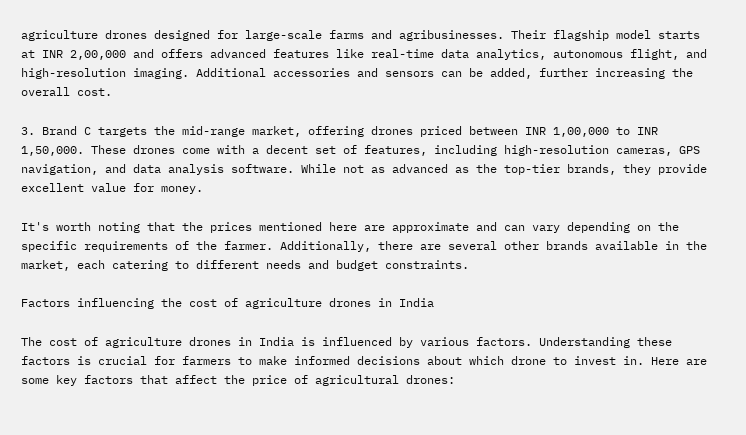agriculture drones designed for large-scale farms and agribusinesses. Their flagship model starts at INR 2,00,000 and offers advanced features like real-time data analytics, autonomous flight, and high-resolution imaging. Additional accessories and sensors can be added, further increasing the overall cost.

3. Brand C targets the mid-range market, offering drones priced between INR 1,00,000 to INR 1,50,000. These drones come with a decent set of features, including high-resolution cameras, GPS navigation, and data analysis software. While not as advanced as the top-tier brands, they provide excellent value for money.

It's worth noting that the prices mentioned here are approximate and can vary depending on the specific requirements of the farmer. Additionally, there are several other brands available in the market, each catering to different needs and budget constraints.

Factors influencing the cost of agriculture drones in India

The cost of agriculture drones in India is influenced by various factors. Understanding these factors is crucial for farmers to make informed decisions about which drone to invest in. Here are some key factors that affect the price of agricultural drones: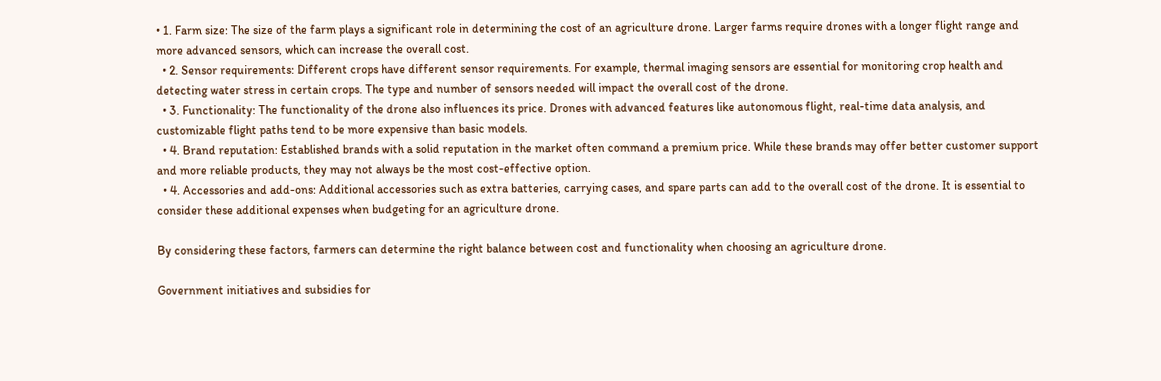• 1. Farm size: The size of the farm plays a significant role in determining the cost of an agriculture drone. Larger farms require drones with a longer flight range and more advanced sensors, which can increase the overall cost.
  • 2. Sensor requirements: Different crops have different sensor requirements. For example, thermal imaging sensors are essential for monitoring crop health and detecting water stress in certain crops. The type and number of sensors needed will impact the overall cost of the drone.
  • 3. Functionality: The functionality of the drone also influences its price. Drones with advanced features like autonomous flight, real-time data analysis, and customizable flight paths tend to be more expensive than basic models.
  • 4. Brand reputation: Established brands with a solid reputation in the market often command a premium price. While these brands may offer better customer support and more reliable products, they may not always be the most cost-effective option.
  • 4. Accessories and add-ons: Additional accessories such as extra batteries, carrying cases, and spare parts can add to the overall cost of the drone. It is essential to consider these additional expenses when budgeting for an agriculture drone.

By considering these factors, farmers can determine the right balance between cost and functionality when choosing an agriculture drone.

Government initiatives and subsidies for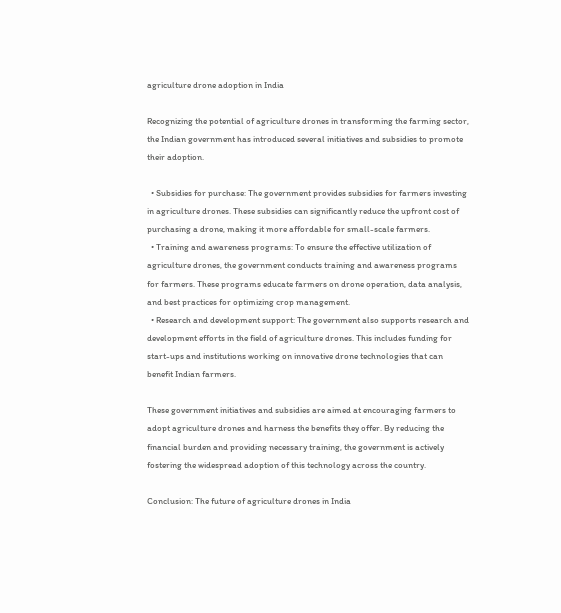agriculture drone adoption in India

Recognizing the potential of agriculture drones in transforming the farming sector, the Indian government has introduced several initiatives and subsidies to promote their adoption.

  • Subsidies for purchase: The government provides subsidies for farmers investing in agriculture drones. These subsidies can significantly reduce the upfront cost of purchasing a drone, making it more affordable for small-scale farmers.
  • Training and awareness programs: To ensure the effective utilization of agriculture drones, the government conducts training and awareness programs for farmers. These programs educate farmers on drone operation, data analysis, and best practices for optimizing crop management.
  • Research and development support: The government also supports research and development efforts in the field of agriculture drones. This includes funding for start-ups and institutions working on innovative drone technologies that can benefit Indian farmers.

These government initiatives and subsidies are aimed at encouraging farmers to adopt agriculture drones and harness the benefits they offer. By reducing the financial burden and providing necessary training, the government is actively fostering the widespread adoption of this technology across the country.

Conclusion: The future of agriculture drones in India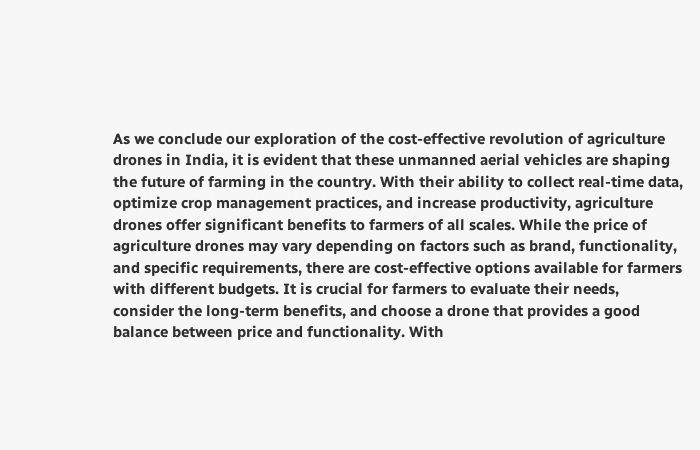As we conclude our exploration of the cost-effective revolution of agriculture drones in India, it is evident that these unmanned aerial vehicles are shaping the future of farming in the country. With their ability to collect real-time data, optimize crop management practices, and increase productivity, agriculture drones offer significant benefits to farmers of all scales. While the price of agriculture drones may vary depending on factors such as brand, functionality, and specific requirements, there are cost-effective options available for farmers with different budgets. It is crucial for farmers to evaluate their needs, consider the long-term benefits, and choose a drone that provides a good balance between price and functionality. With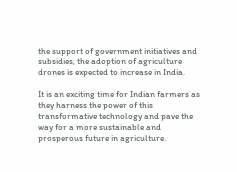the support of government initiatives and subsidies, the adoption of agriculture drones is expected to increase in India.

It is an exciting time for Indian farmers as they harness the power of this transformative technology and pave the way for a more sustainable and prosperous future in agriculture.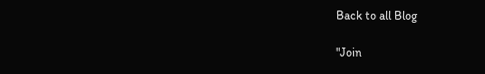Back to all Blog

"Join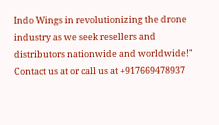Indo Wings in revolutionizing the drone industry as we seek resellers and distributors nationwide and worldwide!" Contact us at or call us at +917669478937